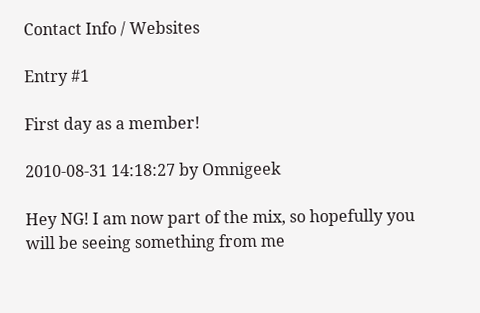Contact Info / Websites

Entry #1

First day as a member!

2010-08-31 14:18:27 by Omnigeek

Hey NG! I am now part of the mix, so hopefully you will be seeing something from me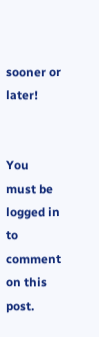sooner or later!


You must be logged in to comment on this post.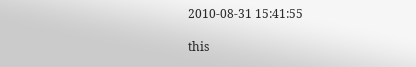2010-08-31 15:41:55

this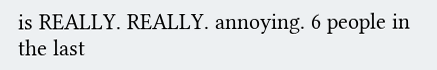is REALLY. REALLY. annoying. 6 people in the last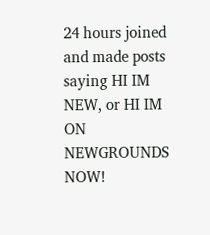24 hours joined and made posts saying HI IM NEW, or HI IM ON NEWGROUNDS NOW!